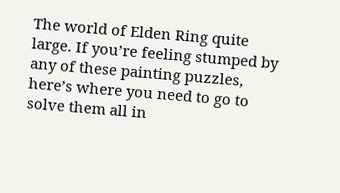The world of Elden Ring quite large. If you’re feeling stumped by any of these painting puzzles, here’s where you need to go to solve them all in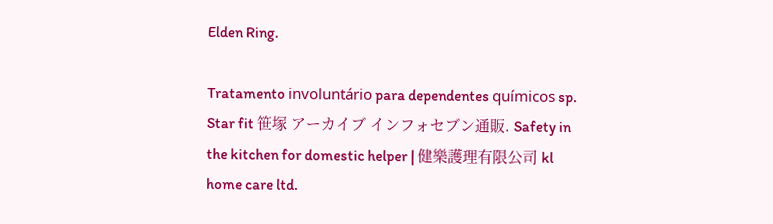Elden Ring.

Tratamento involuntário para dependentes químicos sp. Star fit 笹塚 アーカイブ インフォセブン通販. Safety in the kitchen for domestic helper | 健樂護理有限公司 kl home care ltd.